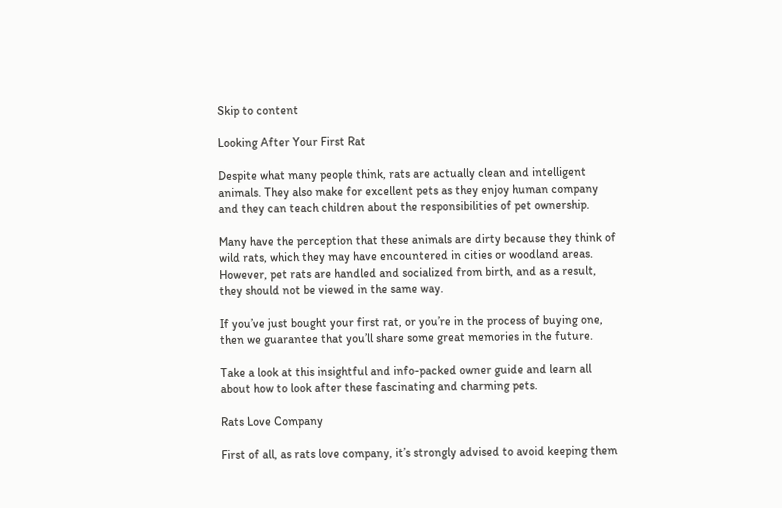Skip to content

Looking After Your First Rat

Despite what many people think, rats are actually clean and intelligent animals. They also make for excellent pets as they enjoy human company and they can teach children about the responsibilities of pet ownership.

Many have the perception that these animals are dirty because they think of wild rats, which they may have encountered in cities or woodland areas. However, pet rats are handled and socialized from birth, and as a result, they should not be viewed in the same way.

If you’ve just bought your first rat, or you’re in the process of buying one, then we guarantee that you’ll share some great memories in the future.

Take a look at this insightful and info-packed owner guide and learn all about how to look after these fascinating and charming pets.

Rats Love Company

First of all, as rats love company, it’s strongly advised to avoid keeping them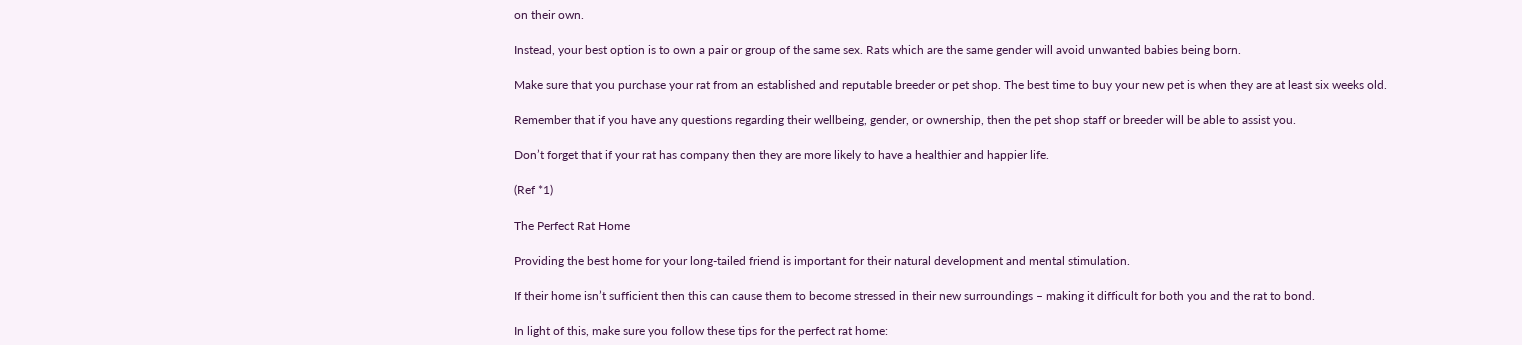on their own.

Instead, your best option is to own a pair or group of the same sex. Rats which are the same gender will avoid unwanted babies being born.

Make sure that you purchase your rat from an established and reputable breeder or pet shop. The best time to buy your new pet is when they are at least six weeks old.

Remember that if you have any questions regarding their wellbeing, gender, or ownership, then the pet shop staff or breeder will be able to assist you.

Don’t forget that if your rat has company then they are more likely to have a healthier and happier life.

(Ref *1)

The Perfect Rat Home

Providing the best home for your long-tailed friend is important for their natural development and mental stimulation.

If their home isn’t sufficient then this can cause them to become stressed in their new surroundings – making it difficult for both you and the rat to bond.

In light of this, make sure you follow these tips for the perfect rat home: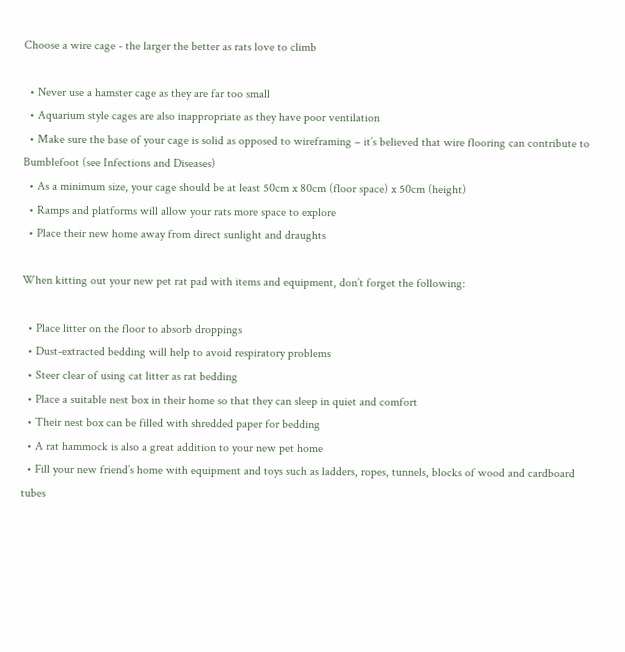Choose a wire cage - the larger the better as rats love to climb

  • Never use a hamster cage as they are far too small
  • Aquarium style cages are also inappropriate as they have poor ventilation
  • Make sure the base of your cage is solid as opposed to wireframing – it’s believed that wire flooring can contribute to Bumblefoot (see Infections and Diseases)
  • As a minimum size, your cage should be at least 50cm x 80cm (floor space) x 50cm (height)
  • Ramps and platforms will allow your rats more space to explore
  • Place their new home away from direct sunlight and draughts

When kitting out your new pet rat pad with items and equipment, don’t forget the following:

  • Place litter on the floor to absorb droppings
  • Dust-extracted bedding will help to avoid respiratory problems
  • Steer clear of using cat litter as rat bedding
  • Place a suitable nest box in their home so that they can sleep in quiet and comfort
  • Their nest box can be filled with shredded paper for bedding
  • A rat hammock is also a great addition to your new pet home
  • Fill your new friend’s home with equipment and toys such as ladders, ropes, tunnels, blocks of wood and cardboard tubes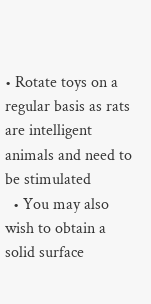• Rotate toys on a regular basis as rats are intelligent animals and need to be stimulated
  • You may also wish to obtain a solid surface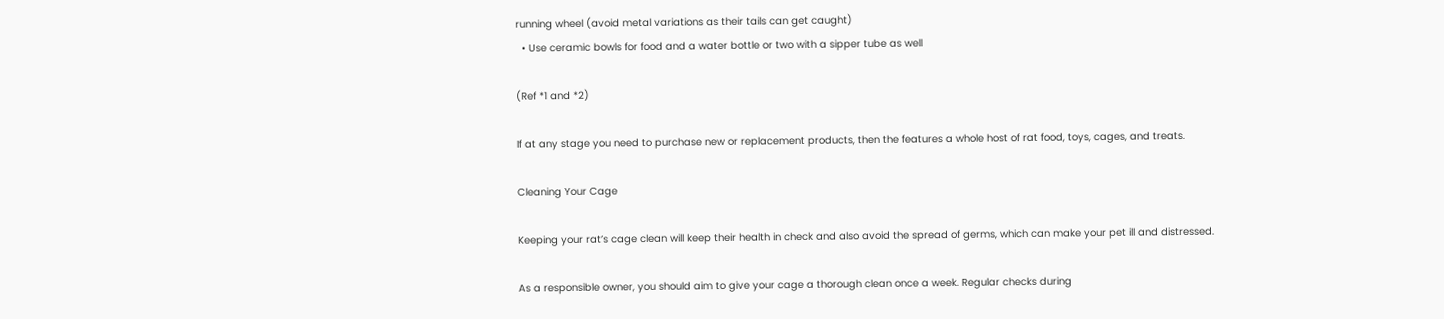running wheel (avoid metal variations as their tails can get caught)
  • Use ceramic bowls for food and a water bottle or two with a sipper tube as well

(Ref *1 and *2)

If at any stage you need to purchase new or replacement products, then the features a whole host of rat food, toys, cages, and treats.

Cleaning Your Cage

Keeping your rat’s cage clean will keep their health in check and also avoid the spread of germs, which can make your pet ill and distressed.

As a responsible owner, you should aim to give your cage a thorough clean once a week. Regular checks during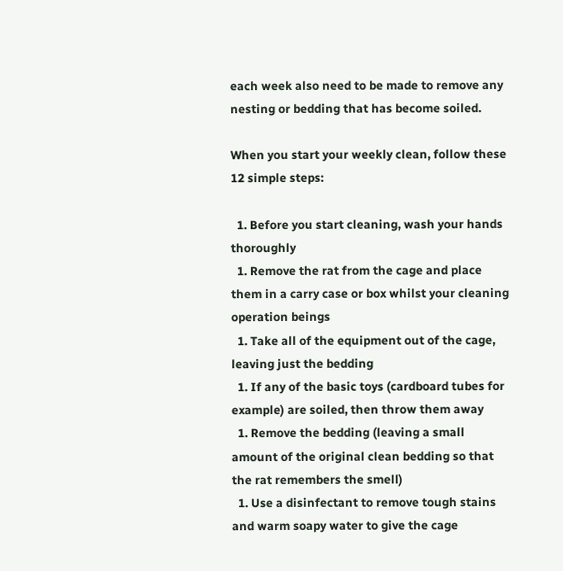each week also need to be made to remove any nesting or bedding that has become soiled.

When you start your weekly clean, follow these 12 simple steps:

  1. Before you start cleaning, wash your hands thoroughly
  1. Remove the rat from the cage and place them in a carry case or box whilst your cleaning operation beings
  1. Take all of the equipment out of the cage, leaving just the bedding
  1. If any of the basic toys (cardboard tubes for example) are soiled, then throw them away
  1. Remove the bedding (leaving a small amount of the original clean bedding so that the rat remembers the smell)
  1. Use a disinfectant to remove tough stains and warm soapy water to give the cage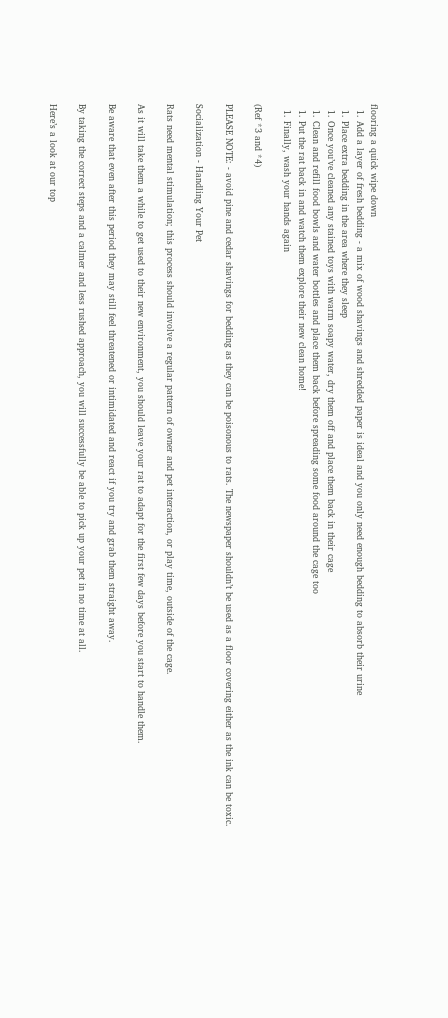flooring a quick wipe down
  1. Add a layer of fresh bedding - a mix of wood shavings and shredded paper is ideal and you only need enough bedding to absorb their urine
  1. Place extra bedding in the area where they sleep
  1. Once you’ve cleaned any stained toys with warm soapy water, dry them off and place them back in their cage
  1. Clean and refill food bowls and water bottles and place them back before spreading some food around the cage too
  1. Put the rat back in and watch them explore their new clean home!
  1. Finally, wash your hands again

(Ref *3 and *4)

PLEASE NOTE: - avoid pine and cedar shavings for bedding as they can be poisonous to rats. The newspaper shouldn’t be used as a floor covering either as the ink can be toxic.

Socialization - Handling Your Pet

Rats need mental stimulation; this process should involve a regular pattern of owner and pet interaction, or play time, outside of the cage.

As it will take them a while to get used to their new environment, you should leave your rat to adapt for the first few days before you start to handle them.

Be aware that even after this period they may still feel threatened or intimidated and react if you try and grab them straight away.

By taking the correct steps and a calmer and less rushed approach, you will successfully be able to pick up your pet in no time at all.

Here’s a look at our top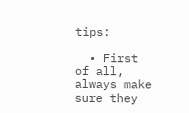tips:

  • First of all, always make sure they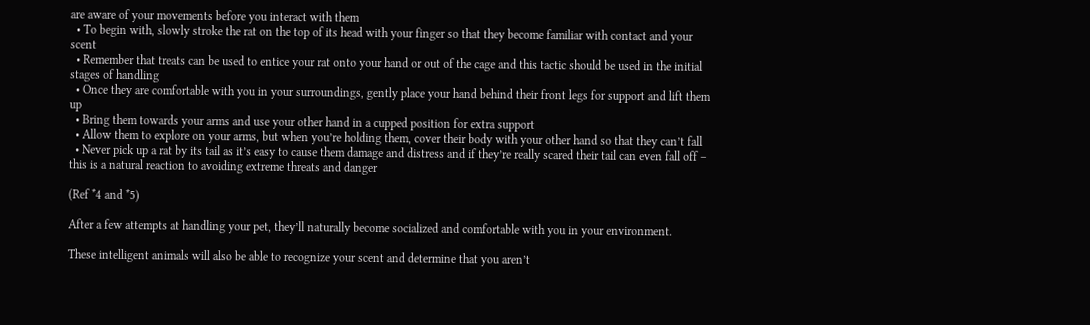are aware of your movements before you interact with them
  • To begin with, slowly stroke the rat on the top of its head with your finger so that they become familiar with contact and your scent
  • Remember that treats can be used to entice your rat onto your hand or out of the cage and this tactic should be used in the initial stages of handling
  • Once they are comfortable with you in your surroundings, gently place your hand behind their front legs for support and lift them up
  • Bring them towards your arms and use your other hand in a cupped position for extra support
  • Allow them to explore on your arms, but when you’re holding them, cover their body with your other hand so that they can’t fall
  • Never pick up a rat by its tail as it’s easy to cause them damage and distress and if they’re really scared their tail can even fall off – this is a natural reaction to avoiding extreme threats and danger

(Ref *4 and *5)

After a few attempts at handling your pet, they’ll naturally become socialized and comfortable with you in your environment.

These intelligent animals will also be able to recognize your scent and determine that you aren’t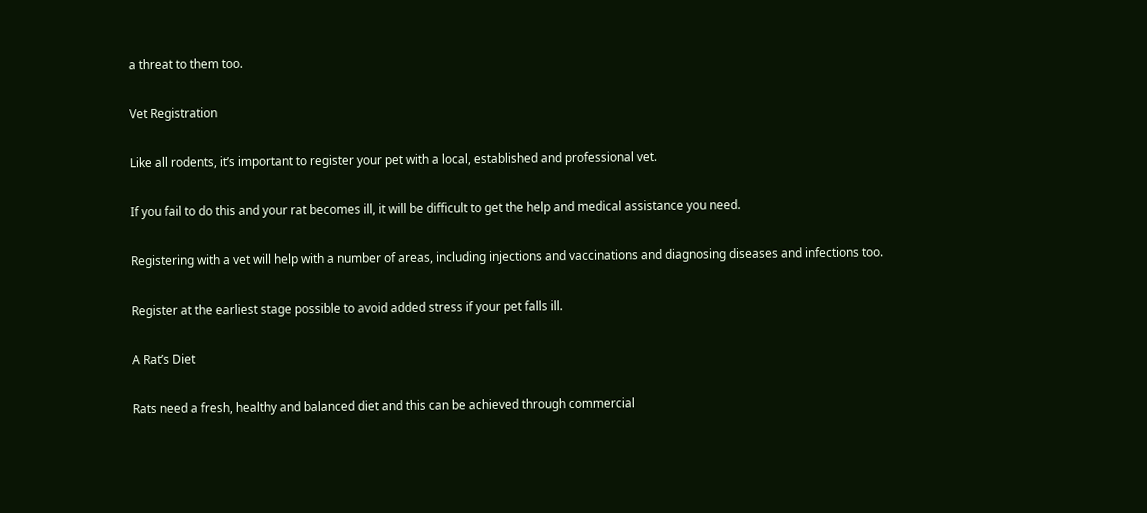a threat to them too.

Vet Registration

Like all rodents, it’s important to register your pet with a local, established and professional vet.

If you fail to do this and your rat becomes ill, it will be difficult to get the help and medical assistance you need.

Registering with a vet will help with a number of areas, including injections and vaccinations and diagnosing diseases and infections too.

Register at the earliest stage possible to avoid added stress if your pet falls ill.

A Rat’s Diet

Rats need a fresh, healthy and balanced diet and this can be achieved through commercial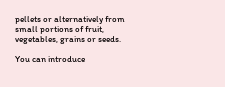pellets or alternatively from small portions of fruit, vegetables, grains or seeds.

You can introduce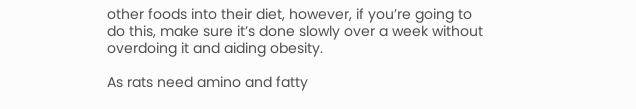other foods into their diet, however, if you’re going to do this, make sure it’s done slowly over a week without overdoing it and aiding obesity.

As rats need amino and fatty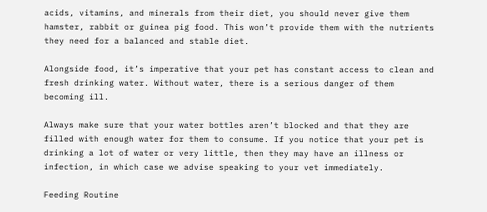acids, vitamins, and minerals from their diet, you should never give them hamster, rabbit or guinea pig food. This won’t provide them with the nutrients they need for a balanced and stable diet.

Alongside food, it’s imperative that your pet has constant access to clean and fresh drinking water. Without water, there is a serious danger of them becoming ill.

Always make sure that your water bottles aren’t blocked and that they are filled with enough water for them to consume. If you notice that your pet is drinking a lot of water or very little, then they may have an illness or infection, in which case we advise speaking to your vet immediately.

Feeding Routine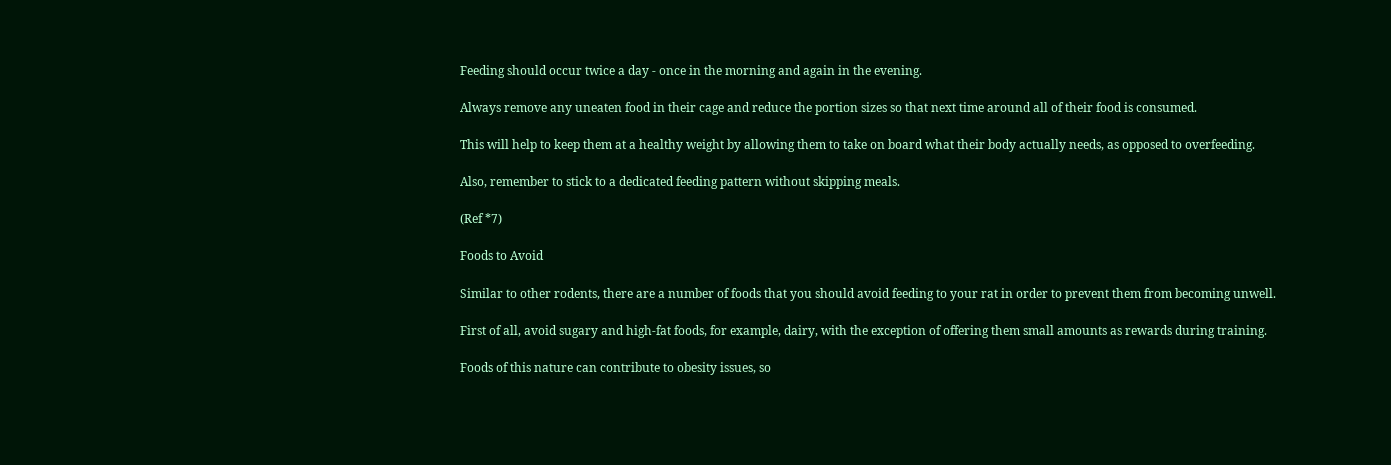Feeding should occur twice a day - once in the morning and again in the evening.

Always remove any uneaten food in their cage and reduce the portion sizes so that next time around all of their food is consumed.

This will help to keep them at a healthy weight by allowing them to take on board what their body actually needs, as opposed to overfeeding.

Also, remember to stick to a dedicated feeding pattern without skipping meals.

(Ref *7)

Foods to Avoid

Similar to other rodents, there are a number of foods that you should avoid feeding to your rat in order to prevent them from becoming unwell.

First of all, avoid sugary and high-fat foods, for example, dairy, with the exception of offering them small amounts as rewards during training.

Foods of this nature can contribute to obesity issues, so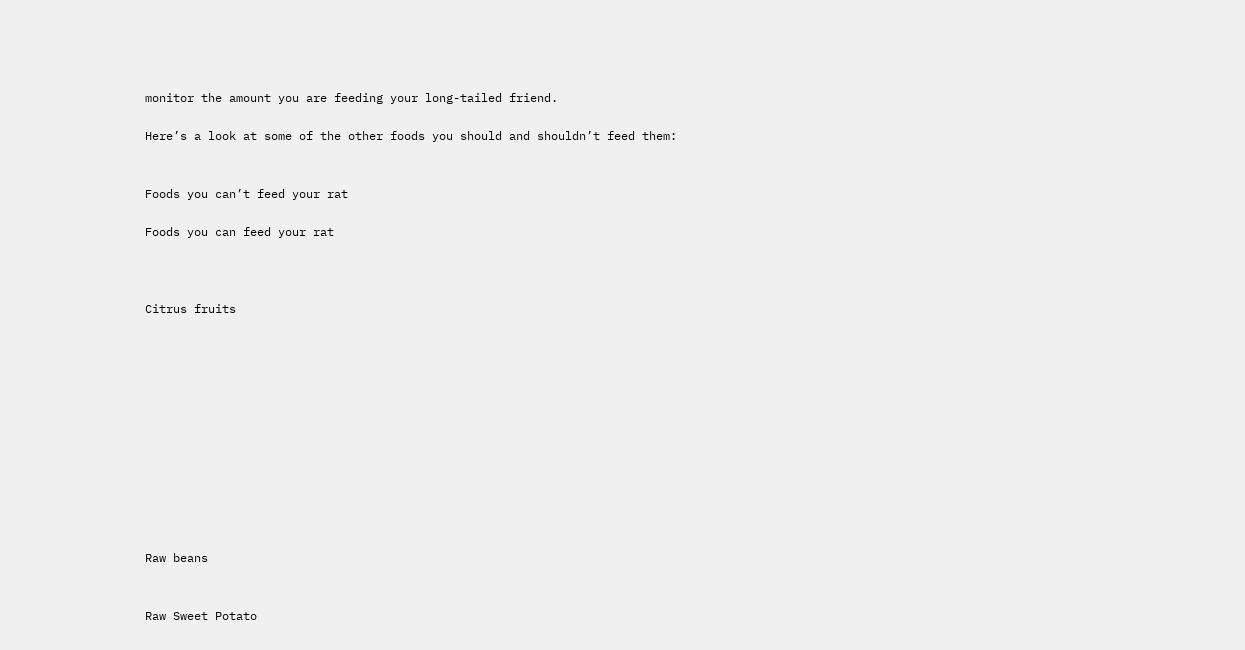monitor the amount you are feeding your long-tailed friend.

Here’s a look at some of the other foods you should and shouldn’t feed them:


Foods you can’t feed your rat

Foods you can feed your rat



Citrus fruits












Raw beans


Raw Sweet Potato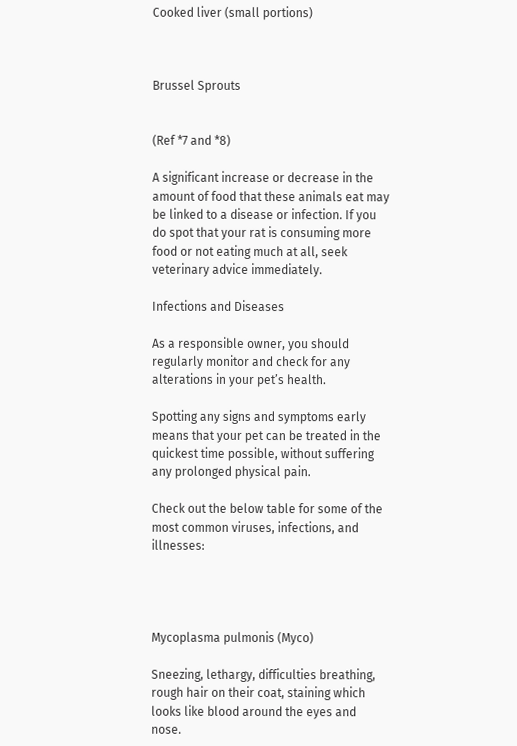Cooked liver (small portions)



Brussel Sprouts


(Ref *7 and *8)

A significant increase or decrease in the amount of food that these animals eat may be linked to a disease or infection. If you do spot that your rat is consuming more food or not eating much at all, seek veterinary advice immediately.

Infections and Diseases

As a responsible owner, you should regularly monitor and check for any alterations in your pet’s health.

Spotting any signs and symptoms early means that your pet can be treated in the quickest time possible, without suffering any prolonged physical pain.

Check out the below table for some of the most common viruses, infections, and illnesses:




Mycoplasma pulmonis (Myco)

Sneezing, lethargy, difficulties breathing, rough hair on their coat, staining which looks like blood around the eyes and nose.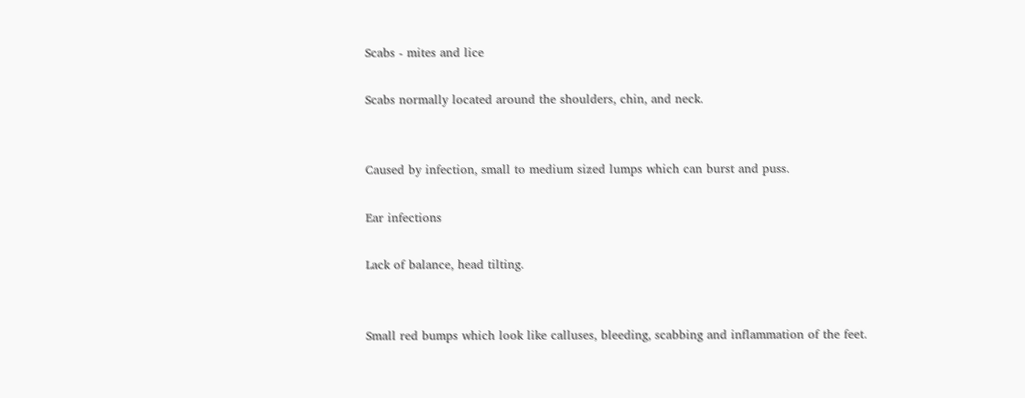Scabs - mites and lice

Scabs normally located around the shoulders, chin, and neck.


Caused by infection, small to medium sized lumps which can burst and puss.

Ear infections

Lack of balance, head tilting.


Small red bumps which look like calluses, bleeding, scabbing and inflammation of the feet.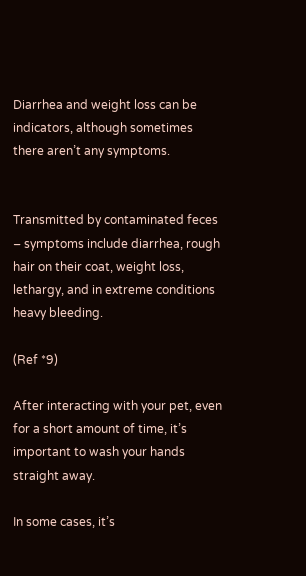Diarrhea and weight loss can be indicators, although sometimes there aren’t any symptoms.


Transmitted by contaminated feces – symptoms include diarrhea, rough hair on their coat, weight loss, lethargy, and in extreme conditions heavy bleeding.

(Ref *9)

After interacting with your pet, even for a short amount of time, it’s important to wash your hands straight away.

In some cases, it’s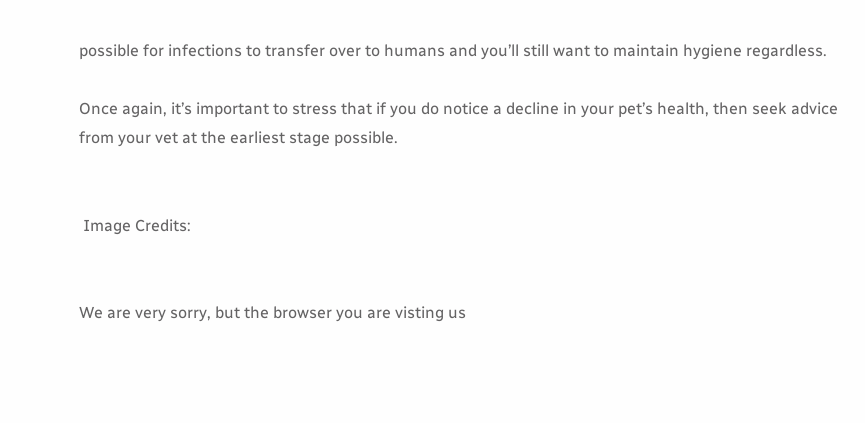possible for infections to transfer over to humans and you’ll still want to maintain hygiene regardless.

Once again, it’s important to stress that if you do notice a decline in your pet’s health, then seek advice from your vet at the earliest stage possible.


 Image Credits:


We are very sorry, but the browser you are visting us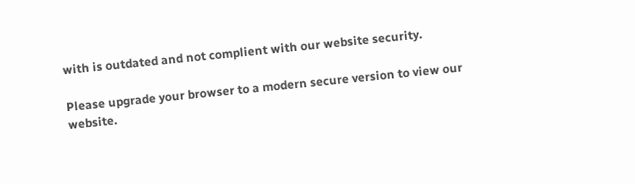with is outdated and not complient with our website security.

Please upgrade your browser to a modern secure version to view our website.